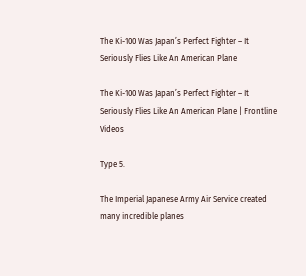The Ki-100 Was Japan’s Perfect Fighter – It Seriously Flies Like An American Plane

The Ki-100 Was Japan’s Perfect Fighter – It Seriously Flies Like An American Plane | Frontline Videos

Type 5.

The Imperial Japanese Army Air Service created many incredible planes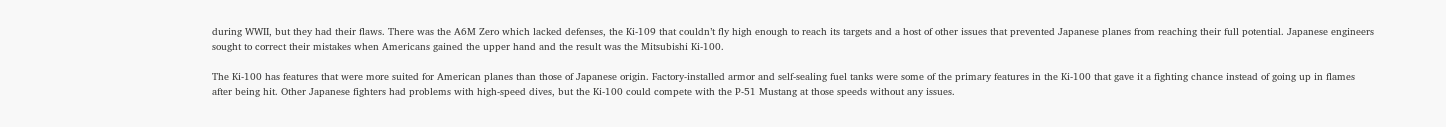during WWII, but they had their flaws. There was the A6M Zero which lacked defenses, the Ki-109 that couldn’t fly high enough to reach its targets and a host of other issues that prevented Japanese planes from reaching their full potential. Japanese engineers sought to correct their mistakes when Americans gained the upper hand and the result was the Mitsubishi Ki-100.

The Ki-100 has features that were more suited for American planes than those of Japanese origin. Factory-installed armor and self-sealing fuel tanks were some of the primary features in the Ki-100 that gave it a fighting chance instead of going up in flames after being hit. Other Japanese fighters had problems with high-speed dives, but the Ki-100 could compete with the P-51 Mustang at those speeds without any issues.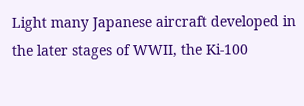Light many Japanese aircraft developed in the later stages of WWII, the Ki-100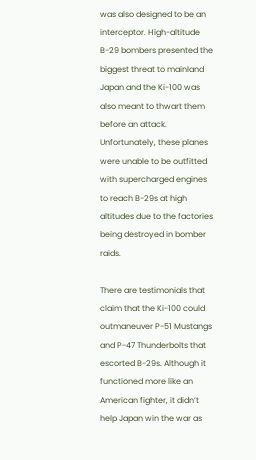was also designed to be an interceptor. High-altitude B-29 bombers presented the biggest threat to mainland Japan and the Ki-100 was also meant to thwart them before an attack. Unfortunately, these planes were unable to be outfitted with supercharged engines to reach B-29s at high altitudes due to the factories being destroyed in bomber raids.

There are testimonials that claim that the Ki-100 could outmaneuver P-51 Mustangs and P-47 Thunderbolts that escorted B-29s. Although it functioned more like an American fighter, it didn’t help Japan win the war as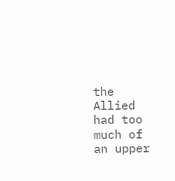the Allied had too much of an upper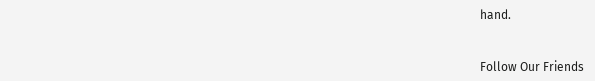hand.


Follow Our Friends